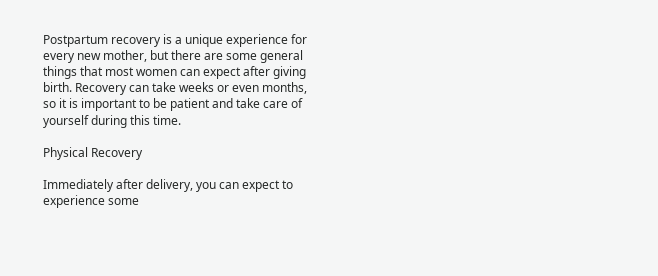Postpartum recovery is a unique experience for every new mother, but there are some general things that most women can expect after giving birth. Recovery can take weeks or even months, so it is important to be patient and take care of yourself during this time.

Physical Recovery

Immediately after delivery, you can expect to experience some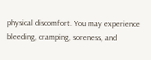physical discomfort. You may experience bleeding, cramping, soreness, and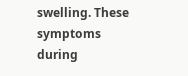swelling. These symptoms during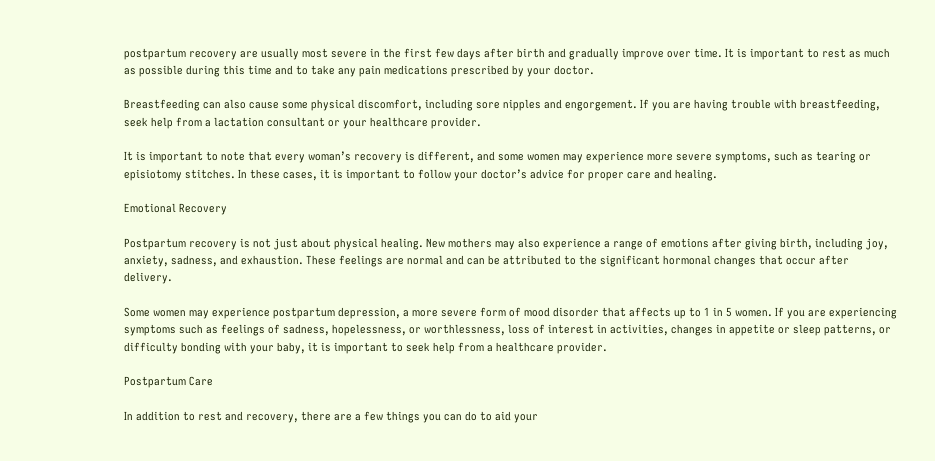postpartum recovery are usually most severe in the first few days after birth and gradually improve over time. It is important to rest as much as possible during this time and to take any pain medications prescribed by your doctor.

Breastfeeding can also cause some physical discomfort, including sore nipples and engorgement. If you are having trouble with breastfeeding, seek help from a lactation consultant or your healthcare provider.

It is important to note that every woman’s recovery is different, and some women may experience more severe symptoms, such as tearing or episiotomy stitches. In these cases, it is important to follow your doctor’s advice for proper care and healing.

Emotional Recovery

Postpartum recovery is not just about physical healing. New mothers may also experience a range of emotions after giving birth, including joy, anxiety, sadness, and exhaustion. These feelings are normal and can be attributed to the significant hormonal changes that occur after delivery.

Some women may experience postpartum depression, a more severe form of mood disorder that affects up to 1 in 5 women. If you are experiencing symptoms such as feelings of sadness, hopelessness, or worthlessness, loss of interest in activities, changes in appetite or sleep patterns, or difficulty bonding with your baby, it is important to seek help from a healthcare provider.

Postpartum Care

In addition to rest and recovery, there are a few things you can do to aid your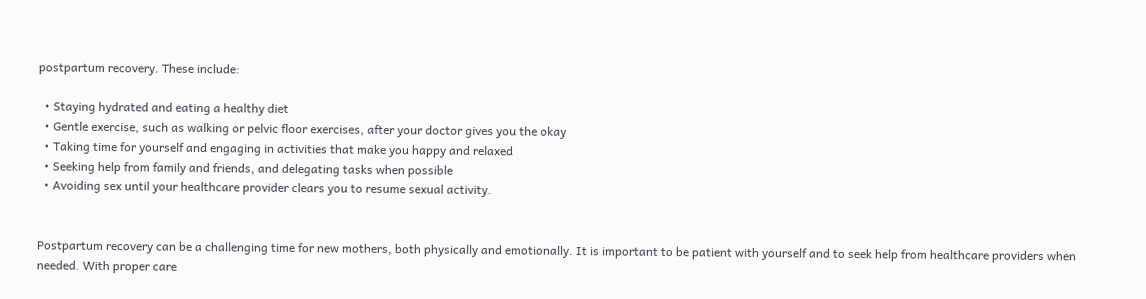postpartum recovery. These include:

  • Staying hydrated and eating a healthy diet
  • Gentle exercise, such as walking or pelvic floor exercises, after your doctor gives you the okay
  • Taking time for yourself and engaging in activities that make you happy and relaxed
  • Seeking help from family and friends, and delegating tasks when possible
  • Avoiding sex until your healthcare provider clears you to resume sexual activity.


Postpartum recovery can be a challenging time for new mothers, both physically and emotionally. It is important to be patient with yourself and to seek help from healthcare providers when needed. With proper care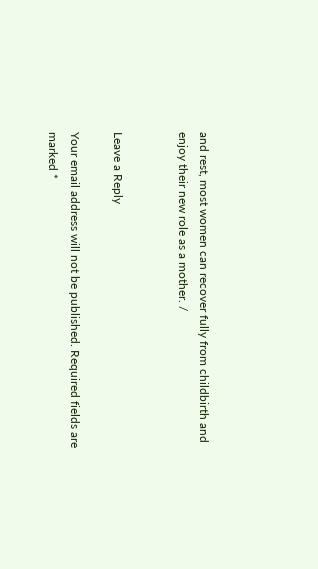and rest, most women can recover fully from childbirth and enjoy their new role as a mother. /


Leave a Reply

Your email address will not be published. Required fields are marked *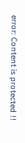error: Content is protected !!